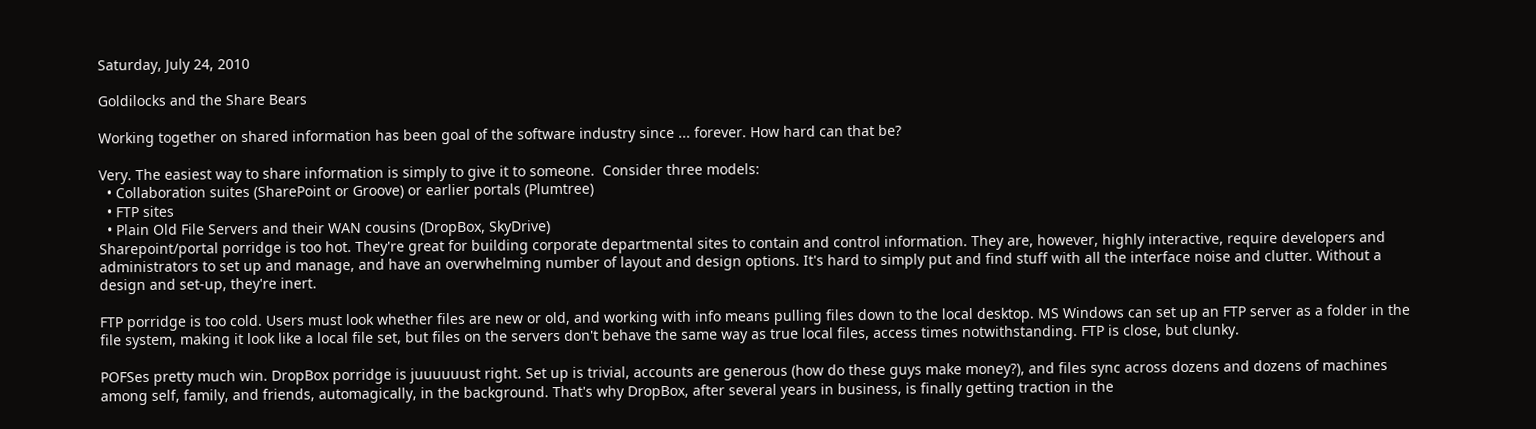Saturday, July 24, 2010

Goldilocks and the Share Bears

Working together on shared information has been goal of the software industry since ... forever. How hard can that be?

Very. The easiest way to share information is simply to give it to someone.  Consider three models:
  • Collaboration suites (SharePoint or Groove) or earlier portals (Plumtree)
  • FTP sites
  • Plain Old File Servers and their WAN cousins (DropBox, SkyDrive)
Sharepoint/portal porridge is too hot. They're great for building corporate departmental sites to contain and control information. They are, however, highly interactive, require developers and administrators to set up and manage, and have an overwhelming number of layout and design options. It's hard to simply put and find stuff with all the interface noise and clutter. Without a design and set-up, they're inert.

FTP porridge is too cold. Users must look whether files are new or old, and working with info means pulling files down to the local desktop. MS Windows can set up an FTP server as a folder in the file system, making it look like a local file set, but files on the servers don't behave the same way as true local files, access times notwithstanding. FTP is close, but clunky.

POFSes pretty much win. DropBox porridge is juuuuuust right. Set up is trivial, accounts are generous (how do these guys make money?), and files sync across dozens and dozens of machines among self, family, and friends, automagically, in the background. That's why DropBox, after several years in business, is finally getting traction in the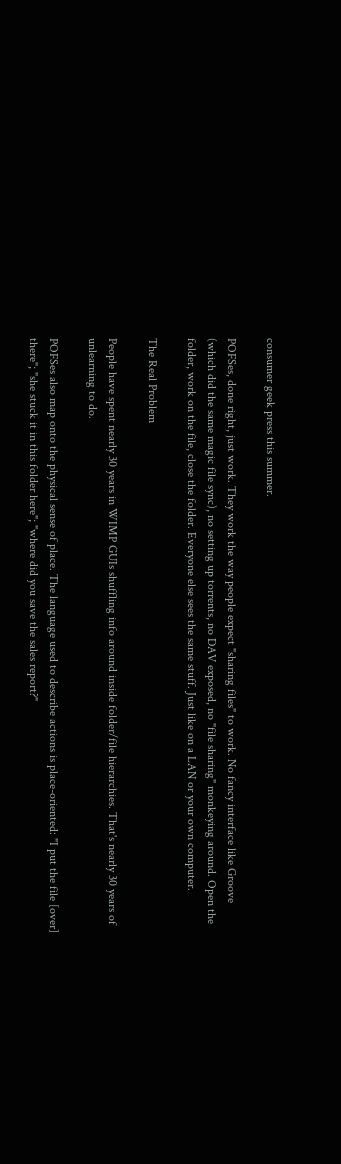consumer geek press this summer.

POFSes, done right, just work. They work the way people expect "sharing files" to work. No fancy interface like Groove (which did the same magic file sync), no setting up torrents, no DAV exposed, no "file sharing" monkeying around. Open the folder, work on the file, close the folder. Everyone else sees the same stuff. Just like on a LAN or your own computer.

The Real Problem

People have spent nearly 30 years in WIMP GUIs shuffling info around inside folder/file hierarchies. That's nearly 30 years of unlearning to do.

POFSes also map onto the physical sense of place. The language used to describe actions is place-oriented: "I put the file [over] there"; "she stuck it in this folder here"; "where did you save the sales report?"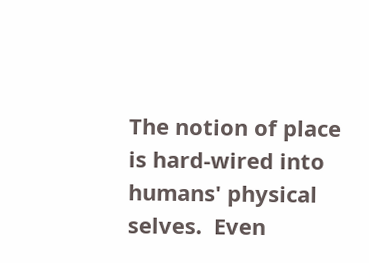The notion of place is hard-wired into humans' physical selves.  Even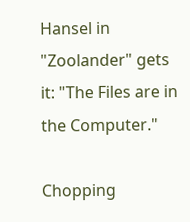Hansel in "Zoolander" gets it: "The Files are in the Computer."

Chopping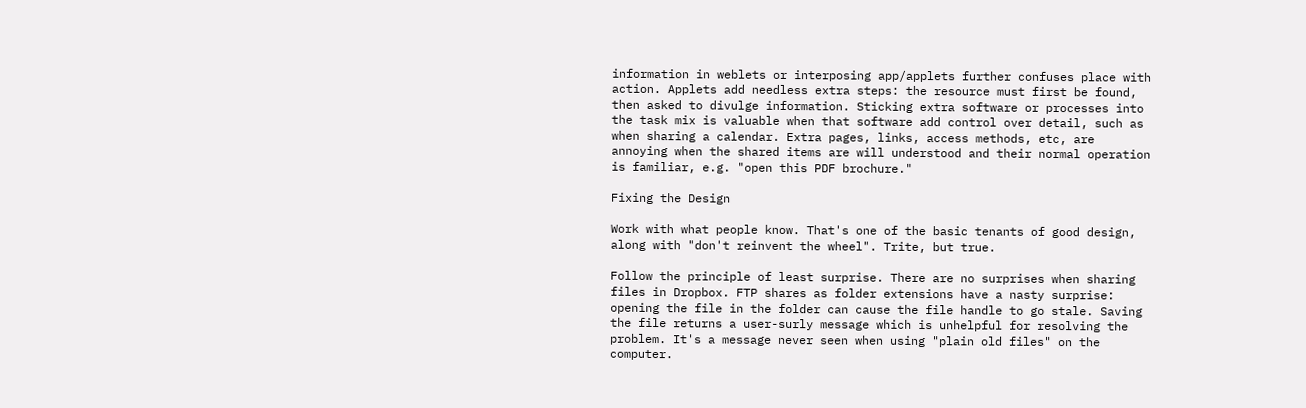information in weblets or interposing app/applets further confuses place with action. Applets add needless extra steps: the resource must first be found, then asked to divulge information. Sticking extra software or processes into the task mix is valuable when that software add control over detail, such as when sharing a calendar. Extra pages, links, access methods, etc, are annoying when the shared items are will understood and their normal operation is familiar, e.g. "open this PDF brochure."

Fixing the Design

Work with what people know. That's one of the basic tenants of good design, along with "don't reinvent the wheel". Trite, but true.

Follow the principle of least surprise. There are no surprises when sharing files in Dropbox. FTP shares as folder extensions have a nasty surprise: opening the file in the folder can cause the file handle to go stale. Saving the file returns a user-surly message which is unhelpful for resolving the problem. It's a message never seen when using "plain old files" on the computer.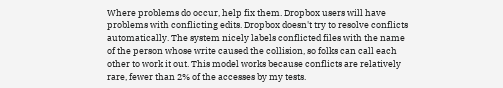Where problems do occur, help fix them. Dropbox users will have problems with conflicting edits. Dropbox doesn't try to resolve conflicts automatically. The system nicely labels conflicted files with the name of the person whose write caused the collision, so folks can call each other to work it out. This model works because conflicts are relatively rare, fewer than 2% of the accesses by my tests.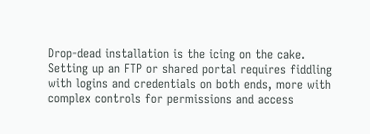Drop-dead installation is the icing on the cake. Setting up an FTP or shared portal requires fiddling with logins and credentials on both ends, more with complex controls for permissions and access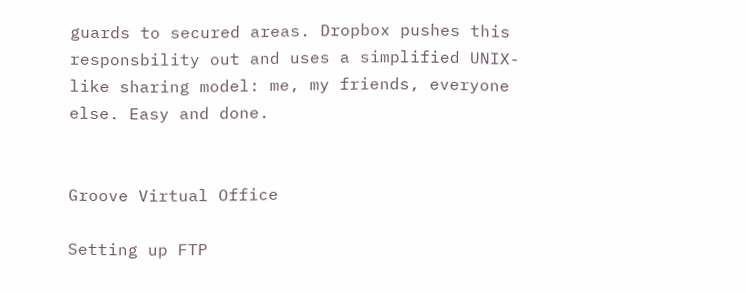guards to secured areas. Dropbox pushes this responsbility out and uses a simplified UNIX-like sharing model: me, my friends, everyone else. Easy and done.


Groove Virtual Office

Setting up FTP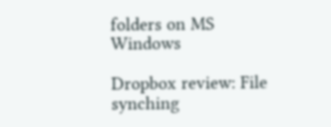folders on MS Windows

Dropbox review: File synching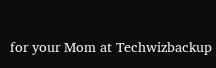for your Mom at Techwizbackup